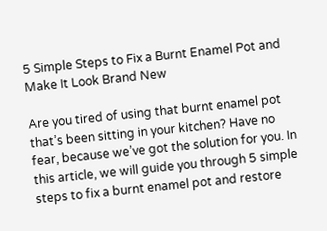5 Simple Steps to Fix a Burnt Enamel Pot and Make It Look Brand New

Are you tired of using that burnt enamel pot that’s been sitting in your kitchen? Have no fear, because we’ve got the solution for you. In this article, we will guide you through 5 simple steps to fix a burnt enamel pot and restore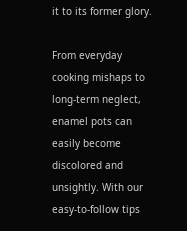it to its former glory.

From everyday cooking mishaps to long-term neglect, enamel pots can easily become discolored and unsightly. With our easy-to-follow tips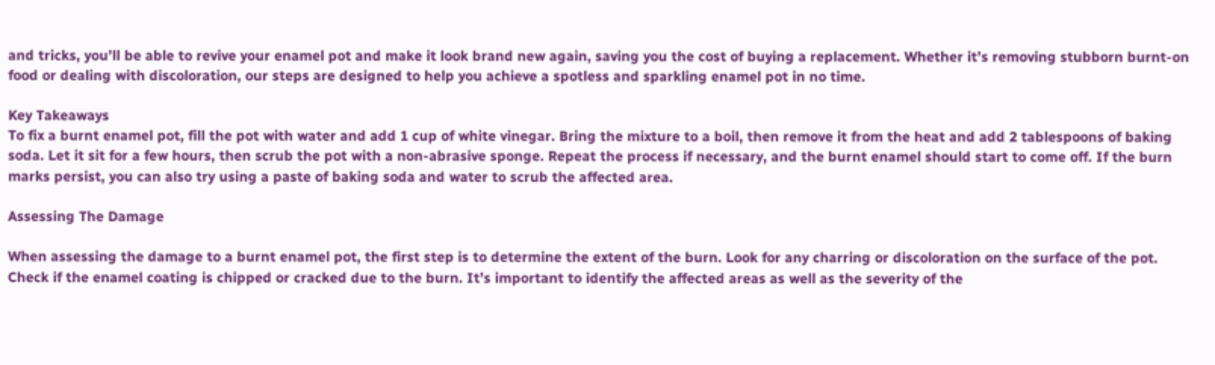and tricks, you’ll be able to revive your enamel pot and make it look brand new again, saving you the cost of buying a replacement. Whether it’s removing stubborn burnt-on food or dealing with discoloration, our steps are designed to help you achieve a spotless and sparkling enamel pot in no time.

Key Takeaways
To fix a burnt enamel pot, fill the pot with water and add 1 cup of white vinegar. Bring the mixture to a boil, then remove it from the heat and add 2 tablespoons of baking soda. Let it sit for a few hours, then scrub the pot with a non-abrasive sponge. Repeat the process if necessary, and the burnt enamel should start to come off. If the burn marks persist, you can also try using a paste of baking soda and water to scrub the affected area.

Assessing The Damage

When assessing the damage to a burnt enamel pot, the first step is to determine the extent of the burn. Look for any charring or discoloration on the surface of the pot. Check if the enamel coating is chipped or cracked due to the burn. It’s important to identify the affected areas as well as the severity of the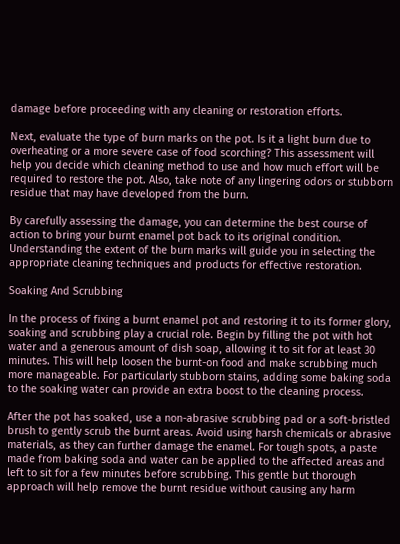damage before proceeding with any cleaning or restoration efforts.

Next, evaluate the type of burn marks on the pot. Is it a light burn due to overheating or a more severe case of food scorching? This assessment will help you decide which cleaning method to use and how much effort will be required to restore the pot. Also, take note of any lingering odors or stubborn residue that may have developed from the burn.

By carefully assessing the damage, you can determine the best course of action to bring your burnt enamel pot back to its original condition. Understanding the extent of the burn marks will guide you in selecting the appropriate cleaning techniques and products for effective restoration.

Soaking And Scrubbing

In the process of fixing a burnt enamel pot and restoring it to its former glory, soaking and scrubbing play a crucial role. Begin by filling the pot with hot water and a generous amount of dish soap, allowing it to sit for at least 30 minutes. This will help loosen the burnt-on food and make scrubbing much more manageable. For particularly stubborn stains, adding some baking soda to the soaking water can provide an extra boost to the cleaning process.

After the pot has soaked, use a non-abrasive scrubbing pad or a soft-bristled brush to gently scrub the burnt areas. Avoid using harsh chemicals or abrasive materials, as they can further damage the enamel. For tough spots, a paste made from baking soda and water can be applied to the affected areas and left to sit for a few minutes before scrubbing. This gentle but thorough approach will help remove the burnt residue without causing any harm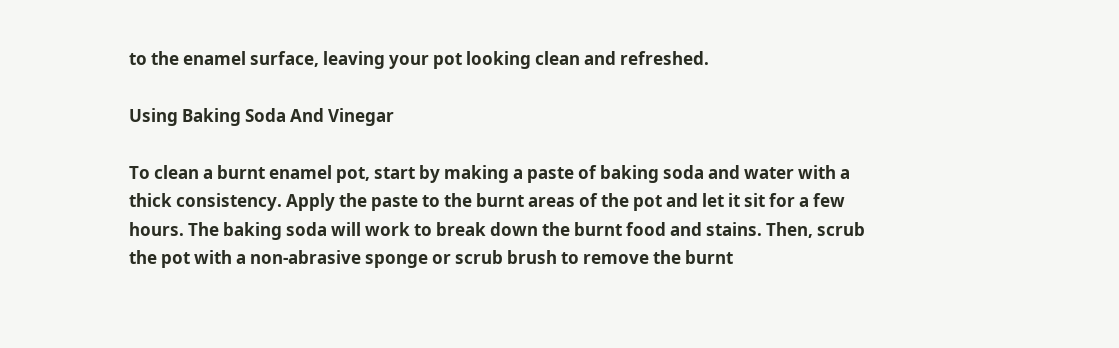to the enamel surface, leaving your pot looking clean and refreshed.

Using Baking Soda And Vinegar

To clean a burnt enamel pot, start by making a paste of baking soda and water with a thick consistency. Apply the paste to the burnt areas of the pot and let it sit for a few hours. The baking soda will work to break down the burnt food and stains. Then, scrub the pot with a non-abrasive sponge or scrub brush to remove the burnt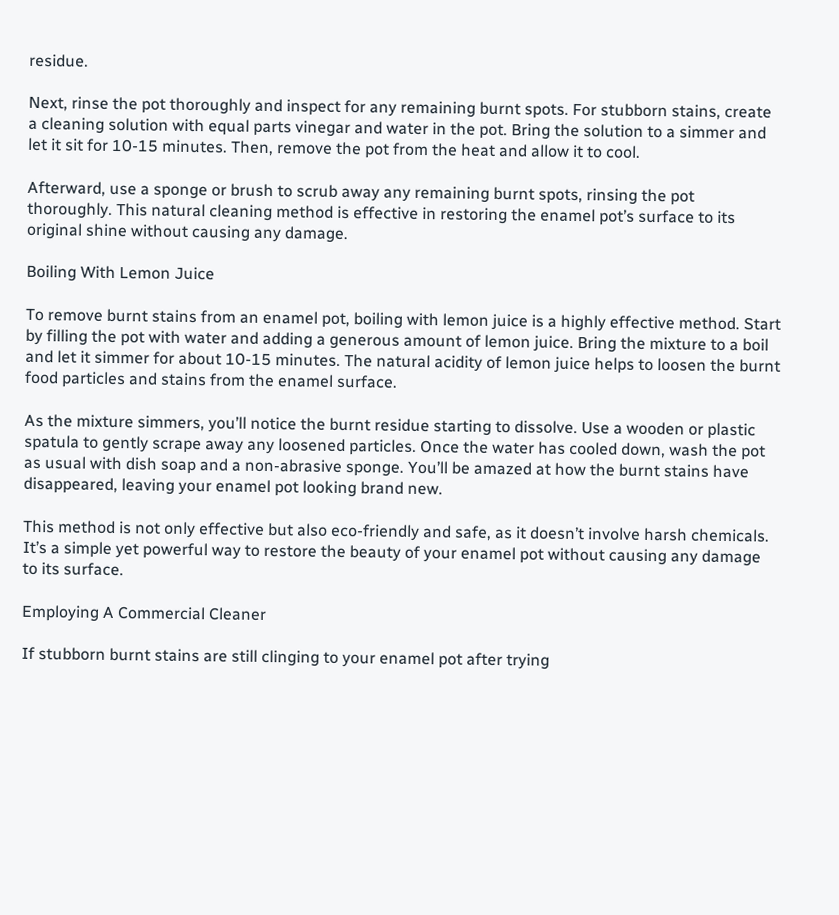residue.

Next, rinse the pot thoroughly and inspect for any remaining burnt spots. For stubborn stains, create a cleaning solution with equal parts vinegar and water in the pot. Bring the solution to a simmer and let it sit for 10-15 minutes. Then, remove the pot from the heat and allow it to cool.

Afterward, use a sponge or brush to scrub away any remaining burnt spots, rinsing the pot thoroughly. This natural cleaning method is effective in restoring the enamel pot’s surface to its original shine without causing any damage.

Boiling With Lemon Juice

To remove burnt stains from an enamel pot, boiling with lemon juice is a highly effective method. Start by filling the pot with water and adding a generous amount of lemon juice. Bring the mixture to a boil and let it simmer for about 10-15 minutes. The natural acidity of lemon juice helps to loosen the burnt food particles and stains from the enamel surface.

As the mixture simmers, you’ll notice the burnt residue starting to dissolve. Use a wooden or plastic spatula to gently scrape away any loosened particles. Once the water has cooled down, wash the pot as usual with dish soap and a non-abrasive sponge. You’ll be amazed at how the burnt stains have disappeared, leaving your enamel pot looking brand new.

This method is not only effective but also eco-friendly and safe, as it doesn’t involve harsh chemicals. It’s a simple yet powerful way to restore the beauty of your enamel pot without causing any damage to its surface.

Employing A Commercial Cleaner

If stubborn burnt stains are still clinging to your enamel pot after trying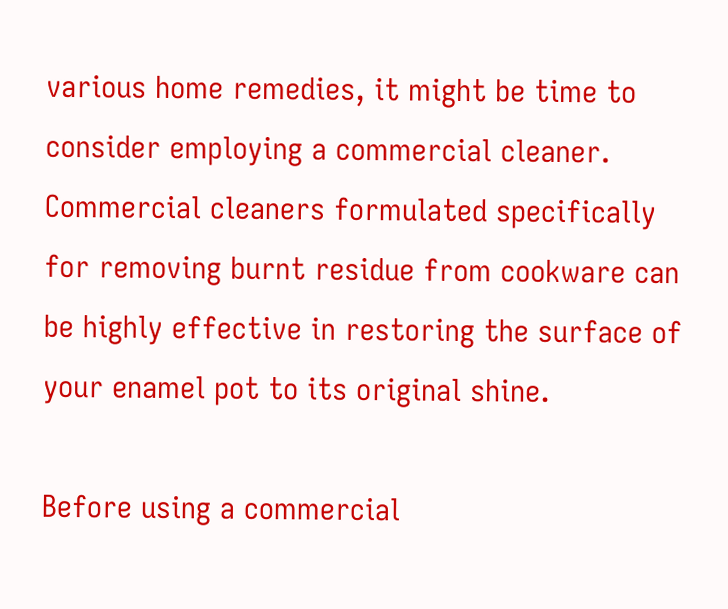various home remedies, it might be time to consider employing a commercial cleaner. Commercial cleaners formulated specifically for removing burnt residue from cookware can be highly effective in restoring the surface of your enamel pot to its original shine.

Before using a commercial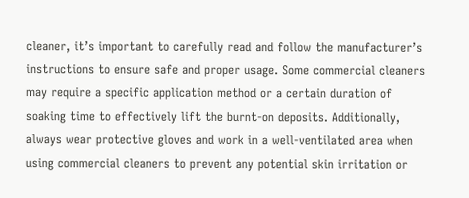cleaner, it’s important to carefully read and follow the manufacturer’s instructions to ensure safe and proper usage. Some commercial cleaners may require a specific application method or a certain duration of soaking time to effectively lift the burnt-on deposits. Additionally, always wear protective gloves and work in a well-ventilated area when using commercial cleaners to prevent any potential skin irritation or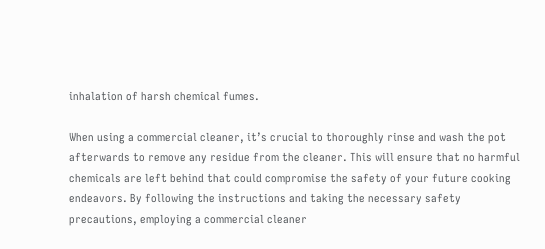inhalation of harsh chemical fumes.

When using a commercial cleaner, it’s crucial to thoroughly rinse and wash the pot afterwards to remove any residue from the cleaner. This will ensure that no harmful chemicals are left behind that could compromise the safety of your future cooking endeavors. By following the instructions and taking the necessary safety precautions, employing a commercial cleaner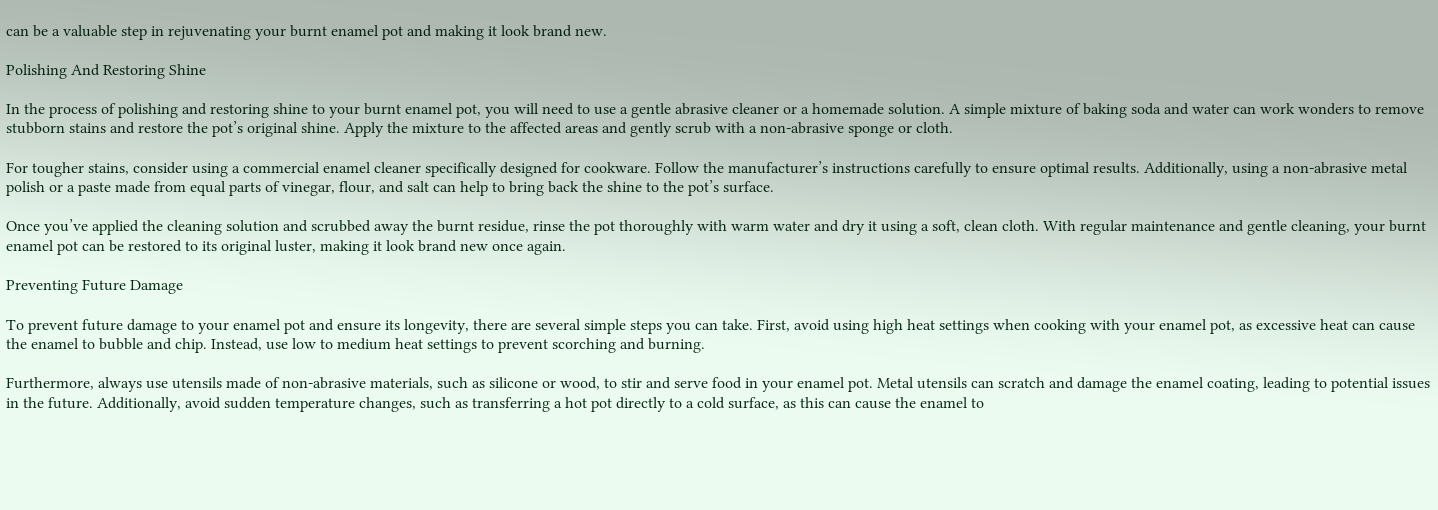can be a valuable step in rejuvenating your burnt enamel pot and making it look brand new.

Polishing And Restoring Shine

In the process of polishing and restoring shine to your burnt enamel pot, you will need to use a gentle abrasive cleaner or a homemade solution. A simple mixture of baking soda and water can work wonders to remove stubborn stains and restore the pot’s original shine. Apply the mixture to the affected areas and gently scrub with a non-abrasive sponge or cloth.

For tougher stains, consider using a commercial enamel cleaner specifically designed for cookware. Follow the manufacturer’s instructions carefully to ensure optimal results. Additionally, using a non-abrasive metal polish or a paste made from equal parts of vinegar, flour, and salt can help to bring back the shine to the pot’s surface.

Once you’ve applied the cleaning solution and scrubbed away the burnt residue, rinse the pot thoroughly with warm water and dry it using a soft, clean cloth. With regular maintenance and gentle cleaning, your burnt enamel pot can be restored to its original luster, making it look brand new once again.

Preventing Future Damage

To prevent future damage to your enamel pot and ensure its longevity, there are several simple steps you can take. First, avoid using high heat settings when cooking with your enamel pot, as excessive heat can cause the enamel to bubble and chip. Instead, use low to medium heat settings to prevent scorching and burning.

Furthermore, always use utensils made of non-abrasive materials, such as silicone or wood, to stir and serve food in your enamel pot. Metal utensils can scratch and damage the enamel coating, leading to potential issues in the future. Additionally, avoid sudden temperature changes, such as transferring a hot pot directly to a cold surface, as this can cause the enamel to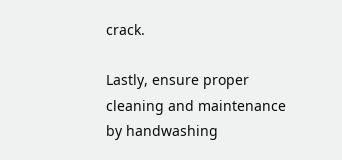crack.

Lastly, ensure proper cleaning and maintenance by handwashing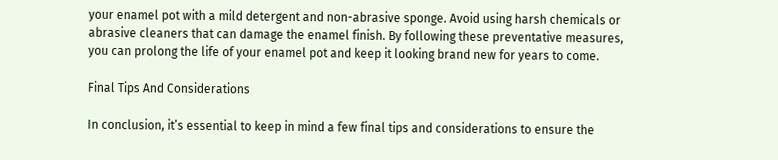your enamel pot with a mild detergent and non-abrasive sponge. Avoid using harsh chemicals or abrasive cleaners that can damage the enamel finish. By following these preventative measures, you can prolong the life of your enamel pot and keep it looking brand new for years to come.

Final Tips And Considerations

In conclusion, it’s essential to keep in mind a few final tips and considerations to ensure the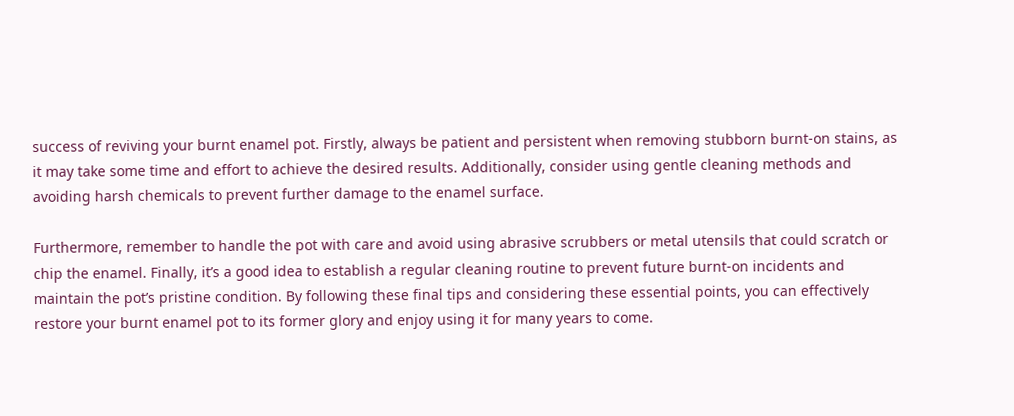success of reviving your burnt enamel pot. Firstly, always be patient and persistent when removing stubborn burnt-on stains, as it may take some time and effort to achieve the desired results. Additionally, consider using gentle cleaning methods and avoiding harsh chemicals to prevent further damage to the enamel surface.

Furthermore, remember to handle the pot with care and avoid using abrasive scrubbers or metal utensils that could scratch or chip the enamel. Finally, it’s a good idea to establish a regular cleaning routine to prevent future burnt-on incidents and maintain the pot’s pristine condition. By following these final tips and considering these essential points, you can effectively restore your burnt enamel pot to its former glory and enjoy using it for many years to come.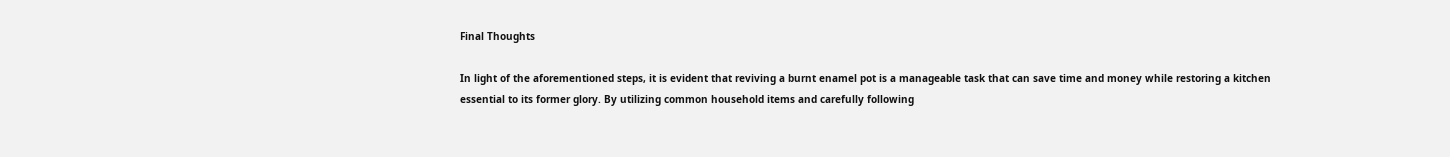Final Thoughts

In light of the aforementioned steps, it is evident that reviving a burnt enamel pot is a manageable task that can save time and money while restoring a kitchen essential to its former glory. By utilizing common household items and carefully following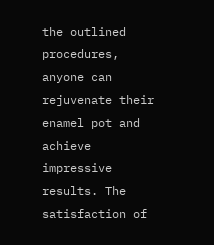the outlined procedures, anyone can rejuvenate their enamel pot and achieve impressive results. The satisfaction of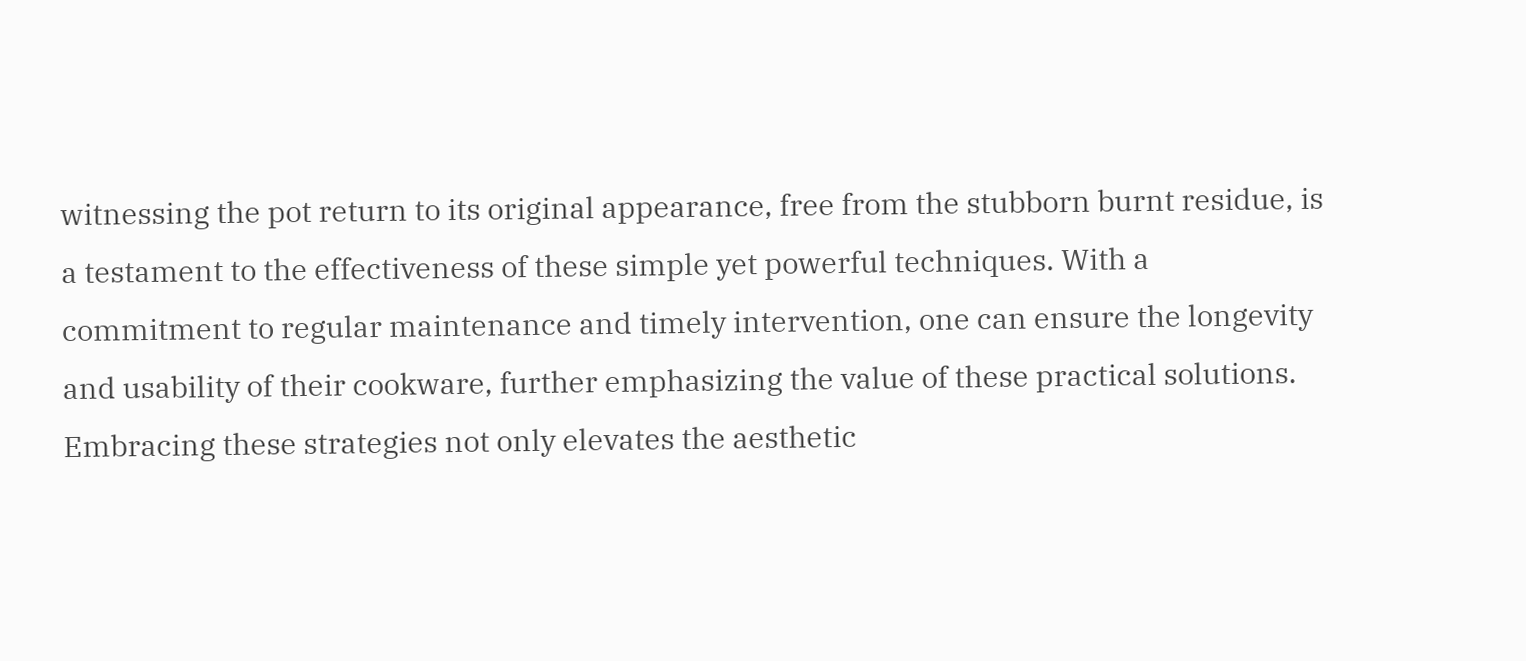witnessing the pot return to its original appearance, free from the stubborn burnt residue, is a testament to the effectiveness of these simple yet powerful techniques. With a commitment to regular maintenance and timely intervention, one can ensure the longevity and usability of their cookware, further emphasizing the value of these practical solutions. Embracing these strategies not only elevates the aesthetic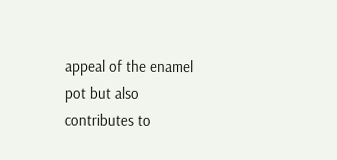appeal of the enamel pot but also contributes to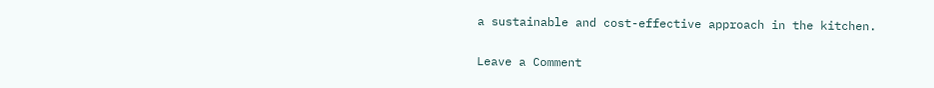a sustainable and cost-effective approach in the kitchen.

Leave a Comment